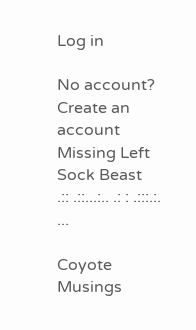Log in

No account? Create an account
Missing Left Sock Beast
.:: .::...:.. .: : .:::.:. ...

Coyote Musings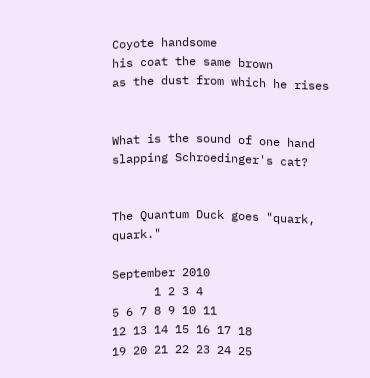Coyote handsome
his coat the same brown
as the dust from which he rises


What is the sound of one hand slapping Schroedinger's cat?


The Quantum Duck goes "quark, quark."

September 2010
      1 2 3 4
5 6 7 8 9 10 11
12 13 14 15 16 17 18
19 20 21 22 23 24 25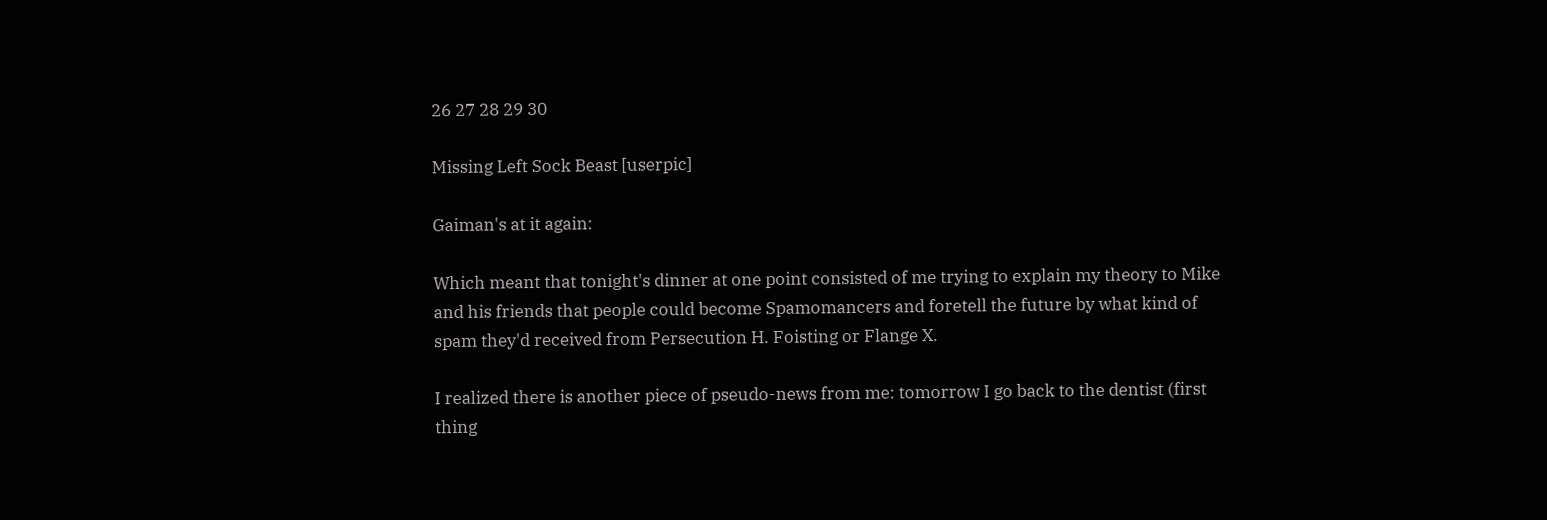26 27 28 29 30

Missing Left Sock Beast [userpic]

Gaiman's at it again:

Which meant that tonight's dinner at one point consisted of me trying to explain my theory to Mike and his friends that people could become Spamomancers and foretell the future by what kind of spam they'd received from Persecution H. Foisting or Flange X.

I realized there is another piece of pseudo-news from me: tomorrow I go back to the dentist (first thing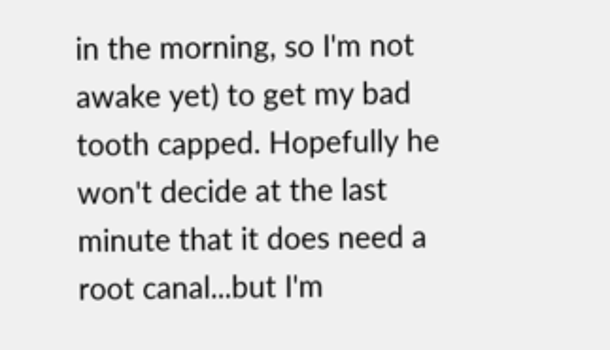in the morning, so I'm not awake yet) to get my bad tooth capped. Hopefully he won't decide at the last minute that it does need a root canal...but I'm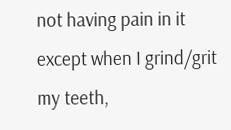not having pain in it except when I grind/grit my teeth,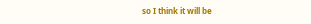so I think it will be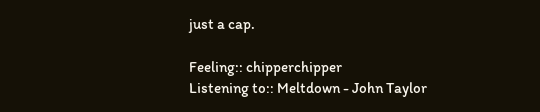just a cap.

Feeling:: chipperchipper
Listening to:: Meltdown - John Taylor